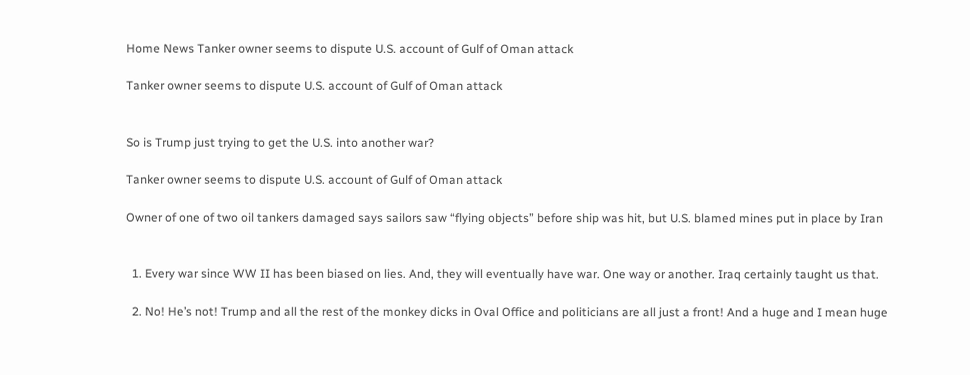Home News Tanker owner seems to dispute U.S. account of Gulf of Oman attack

Tanker owner seems to dispute U.S. account of Gulf of Oman attack


So is Trump just trying to get the U.S. into another war?

Tanker owner seems to dispute U.S. account of Gulf of Oman attack

Owner of one of two oil tankers damaged says sailors saw “flying objects” before ship was hit, but U.S. blamed mines put in place by Iran


  1. Every war since WW II has been biased on lies. And, they will eventually have war. One way or another. Iraq certainly taught us that.

  2. No! He’s not! Trump and all the rest of the monkey dicks in Oval Office and politicians are all just a front! And a huge and I mean huge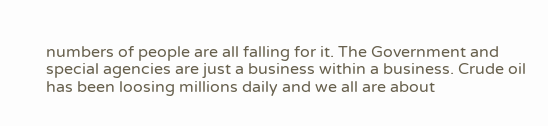numbers of people are all falling for it. The Government and special agencies are just a business within a business. Crude oil has been loosing millions daily and we all are about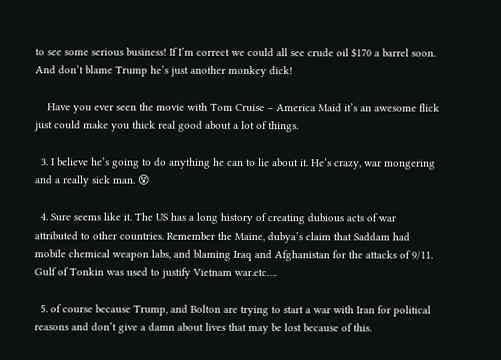to see some serious business! If I’m correct we could all see crude oil $170 a barrel soon. And don’t blame Trump he’s just another monkey dick!

    Have you ever seen the movie with Tom Cruise – America Maid it’s an awesome flick just could make you thick real good about a lot of things.

  3. I believe he’s going to do anything he can to lie about it. He’s crazy, war mongering and a really sick man. 😵

  4. Sure seems like it. The US has a long history of creating dubious acts of war attributed to other countries. Remember the Maine, dubya’s claim that Saddam had mobile chemical weapon labs, and blaming Iraq and Afghanistan for the attacks of 9/11. Gulf of Tonkin was used to justify Vietnam war.etc….

  5. of course because Trump, and Bolton are trying to start a war with Iran for political reasons and don’t give a damn about lives that may be lost because of this.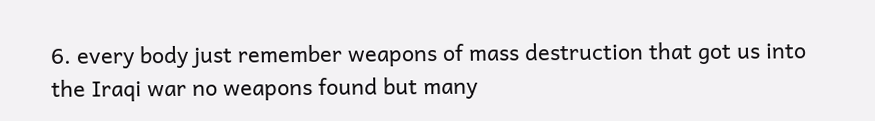6. every body just remember weapons of mass destruction that got us into the Iraqi war no weapons found but many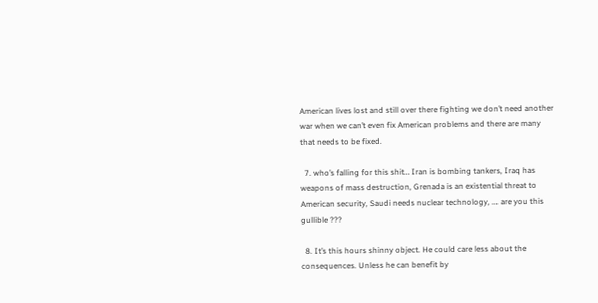American lives lost and still over there fighting we don’t need another war when we can’t even fix American problems and there are many that needs to be fixed.

  7. who’s falling for this shit… Iran is bombing tankers, Iraq has weapons of mass destruction, Grenada is an existential threat to American security, Saudi needs nuclear technology, …. are you this gullible ???

  8. It’s this hours shinny object. He could care less about the consequences. Unless he can benefit by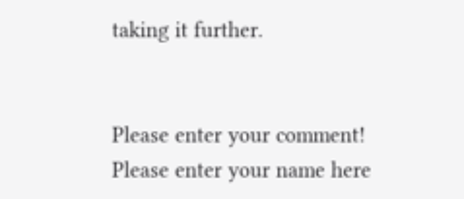taking it further.


Please enter your comment!
Please enter your name here